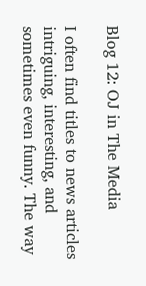Blog 12: OJ in The Media

I often find titles to news articles intriguing, interesting, and sometimes even funny. The way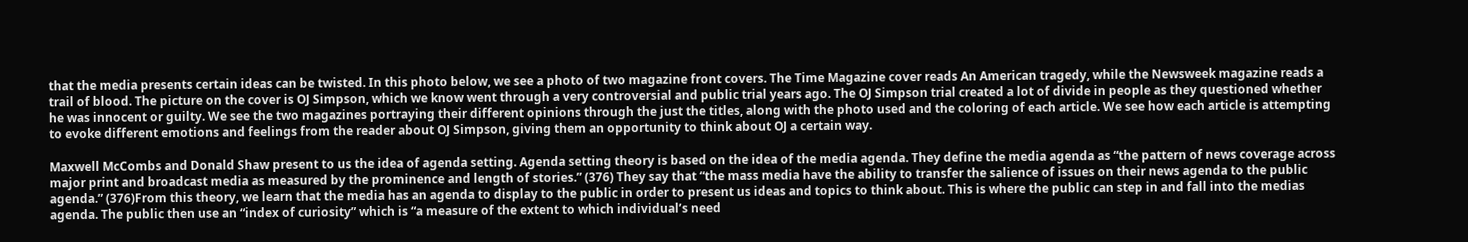that the media presents certain ideas can be twisted. In this photo below, we see a photo of two magazine front covers. The Time Magazine cover reads An American tragedy, while the Newsweek magazine reads a trail of blood. The picture on the cover is OJ Simpson, which we know went through a very controversial and public trial years ago. The OJ Simpson trial created a lot of divide in people as they questioned whether he was innocent or guilty. We see the two magazines portraying their different opinions through the just the titles, along with the photo used and the coloring of each article. We see how each article is attempting to evoke different emotions and feelings from the reader about OJ Simpson, giving them an opportunity to think about OJ a certain way.

Maxwell McCombs and Donald Shaw present to us the idea of agenda setting. Agenda setting theory is based on the idea of the media agenda. They define the media agenda as “the pattern of news coverage across major print and broadcast media as measured by the prominence and length of stories.” (376) They say that “the mass media have the ability to transfer the salience of issues on their news agenda to the public agenda.” (376)From this theory, we learn that the media has an agenda to display to the public in order to present us ideas and topics to think about. This is where the public can step in and fall into the medias agenda. The public then use an “index of curiosity” which is “a measure of the extent to which individual’s need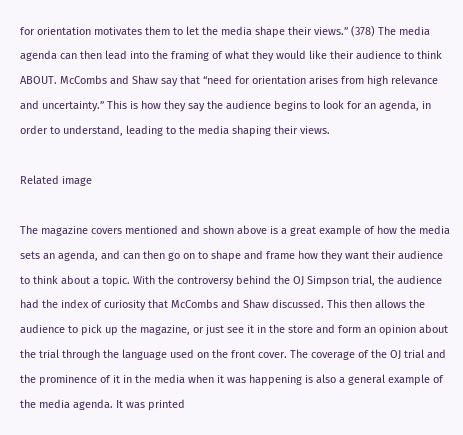for orientation motivates them to let the media shape their views.” (378) The media agenda can then lead into the framing of what they would like their audience to think ABOUT. McCombs and Shaw say that “need for orientation arises from high relevance and uncertainty.” This is how they say the audience begins to look for an agenda, in order to understand, leading to the media shaping their views.

Related image

The magazine covers mentioned and shown above is a great example of how the media sets an agenda, and can then go on to shape and frame how they want their audience to think about a topic. With the controversy behind the OJ Simpson trial, the audience had the index of curiosity that McCombs and Shaw discussed. This then allows the audience to pick up the magazine, or just see it in the store and form an opinion about the trial through the language used on the front cover. The coverage of the OJ trial and the prominence of it in the media when it was happening is also a general example of the media agenda. It was printed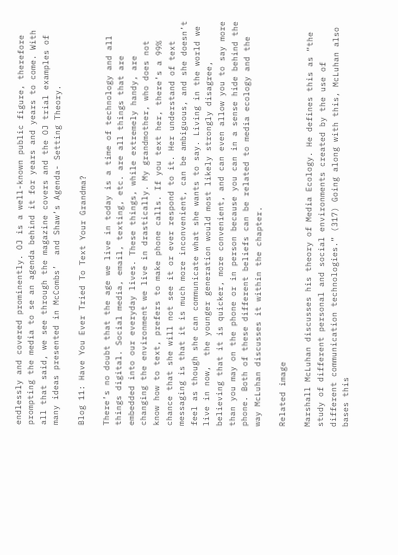endlessly and covered prominently. OJ is a well-known public figure, therefore prompting the media to se an agenda behind it for years and years to come. With all that said, we see through the magazine covers and the OJ trial examples of many ideas presented in McCombs’  and Shaw’s Agenda- Setting Theory.

Blog 11: Have You Ever Tried To Text Your Grandma?

There’s no doubt that the age we live in today is a time of technology and all things digital. Social media, email, texting, etc. are all things that are embedded into our everyday lives. These things, while extremely handy, are changing the environment we live in drastically. My grandmother, who does not know how to text, prefers to make phone calls. If you text her, there’s a 99% chance that she will not see it or ever respond to it. Her understand of text messaging is that it is much more inconvenient, can be ambiguous, and she doesn’t feel as though she can communicate what she wants to say. Living in the world we live in now,  the younger generation would most likely strongly disagree, believing that it is quicker, more convenient, and can even allow you to say more than you may on the phone or in person because you can in a sense hide behind the phone. Both of these different beliefs can be related to media ecology and the way McLuhan discusses it within the chapter.

Related image

Marshall McLuhan discusses his theory of Media Ecology. He defines this as “the study of different personal and social environments created by the use of different communication technologies.” (317) Going along with this, McLuhan also bases this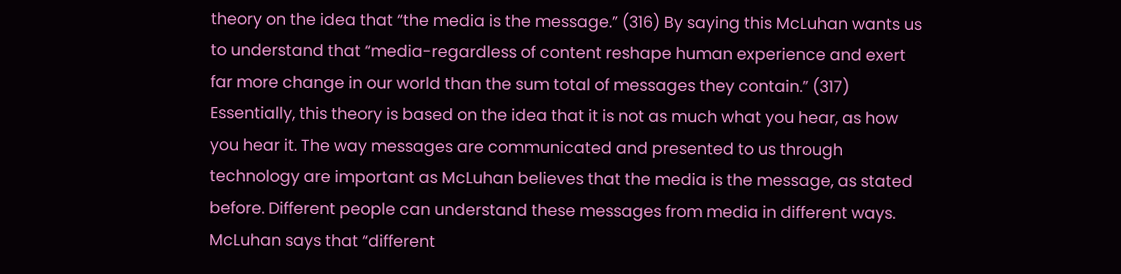theory on the idea that “the media is the message.” (316) By saying this McLuhan wants us to understand that “media-regardless of content reshape human experience and exert far more change in our world than the sum total of messages they contain.” (317) Essentially, this theory is based on the idea that it is not as much what you hear, as how you hear it. The way messages are communicated and presented to us through technology are important as McLuhan believes that the media is the message, as stated before. Different people can understand these messages from media in different ways. McLuhan says that “different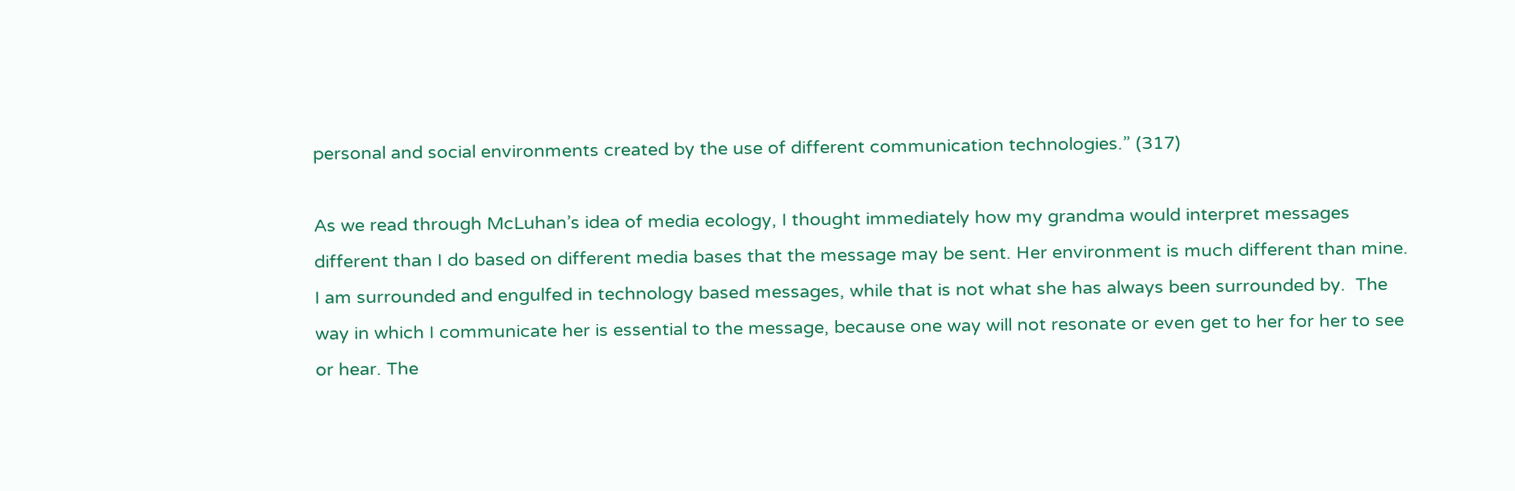personal and social environments created by the use of different communication technologies.” (317)

As we read through McLuhan’s idea of media ecology, I thought immediately how my grandma would interpret messages different than I do based on different media bases that the message may be sent. Her environment is much different than mine. I am surrounded and engulfed in technology based messages, while that is not what she has always been surrounded by.  The way in which I communicate her is essential to the message, because one way will not resonate or even get to her for her to see or hear. The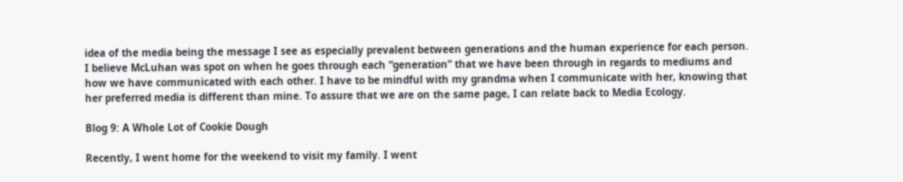idea of the media being the message I see as especially prevalent between generations and the human experience for each person. I believe McLuhan was spot on when he goes through each “generation” that we have been through in regards to mediums and how we have communicated with each other. I have to be mindful with my grandma when I communicate with her, knowing that her preferred media is different than mine. To assure that we are on the same page, I can relate back to Media Ecology.

Blog 9: A Whole Lot of Cookie Dough

Recently, I went home for the weekend to visit my family. I went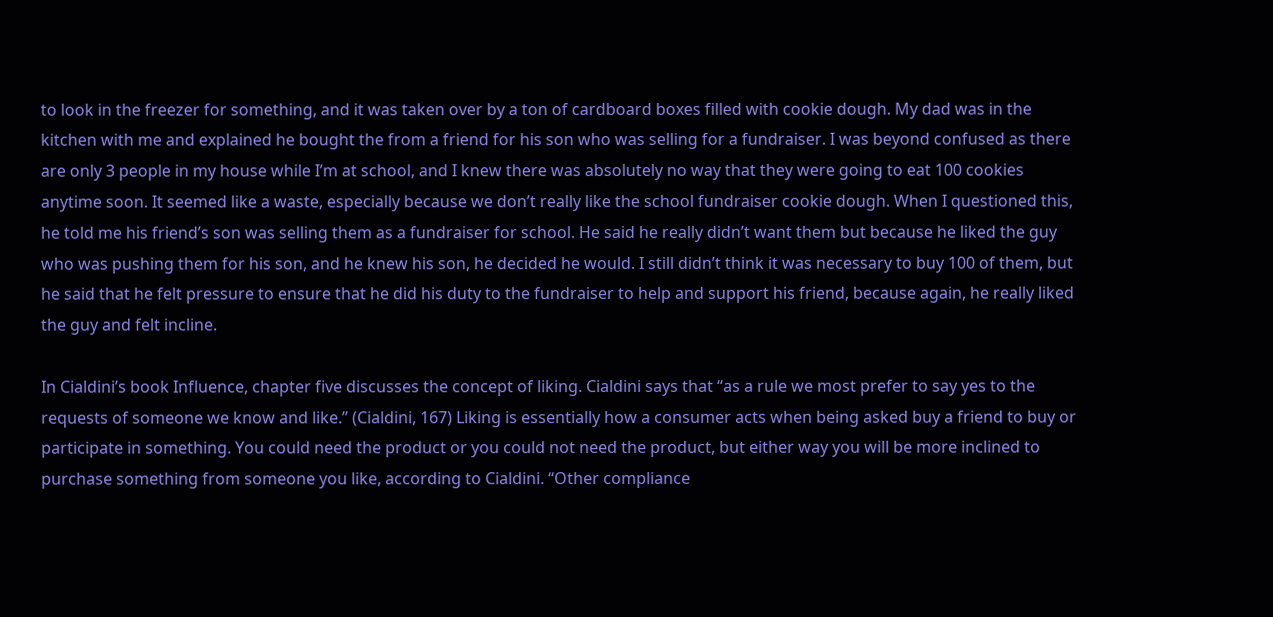to look in the freezer for something, and it was taken over by a ton of cardboard boxes filled with cookie dough. My dad was in the kitchen with me and explained he bought the from a friend for his son who was selling for a fundraiser. I was beyond confused as there are only 3 people in my house while I’m at school, and I knew there was absolutely no way that they were going to eat 100 cookies anytime soon. It seemed like a waste, especially because we don’t really like the school fundraiser cookie dough. When I questioned this, he told me his friend’s son was selling them as a fundraiser for school. He said he really didn’t want them but because he liked the guy who was pushing them for his son, and he knew his son, he decided he would. I still didn’t think it was necessary to buy 100 of them, but he said that he felt pressure to ensure that he did his duty to the fundraiser to help and support his friend, because again, he really liked the guy and felt incline.

In Cialdini’s book Influence, chapter five discusses the concept of liking. Cialdini says that “as a rule we most prefer to say yes to the requests of someone we know and like.” (Cialdini, 167) Liking is essentially how a consumer acts when being asked buy a friend to buy or participate in something. You could need the product or you could not need the product, but either way you will be more inclined to purchase something from someone you like, according to Cialdini. “Other compliance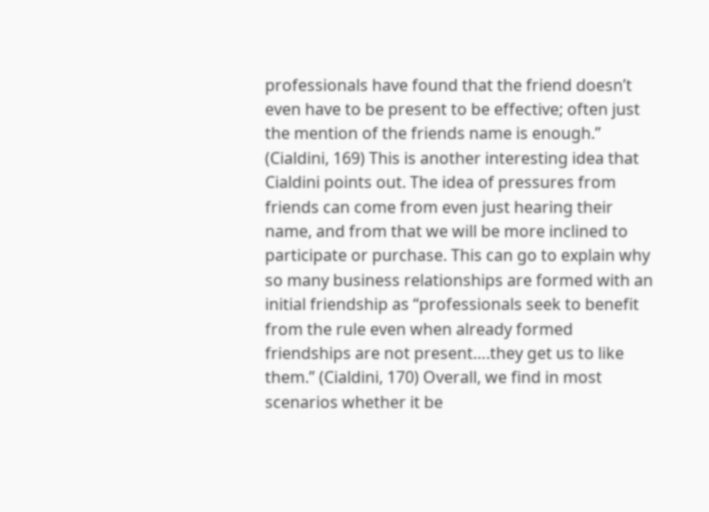professionals have found that the friend doesn’t even have to be present to be effective; often just the mention of the friends name is enough.” (Cialdini, 169) This is another interesting idea that Cialdini points out. The idea of pressures from friends can come from even just hearing their name, and from that we will be more inclined to participate or purchase. This can go to explain why so many business relationships are formed with an initial friendship as “professionals seek to benefit from the rule even when already formed friendships are not present….they get us to like them.” (Cialdini, 170) Overall, we find in most scenarios whether it be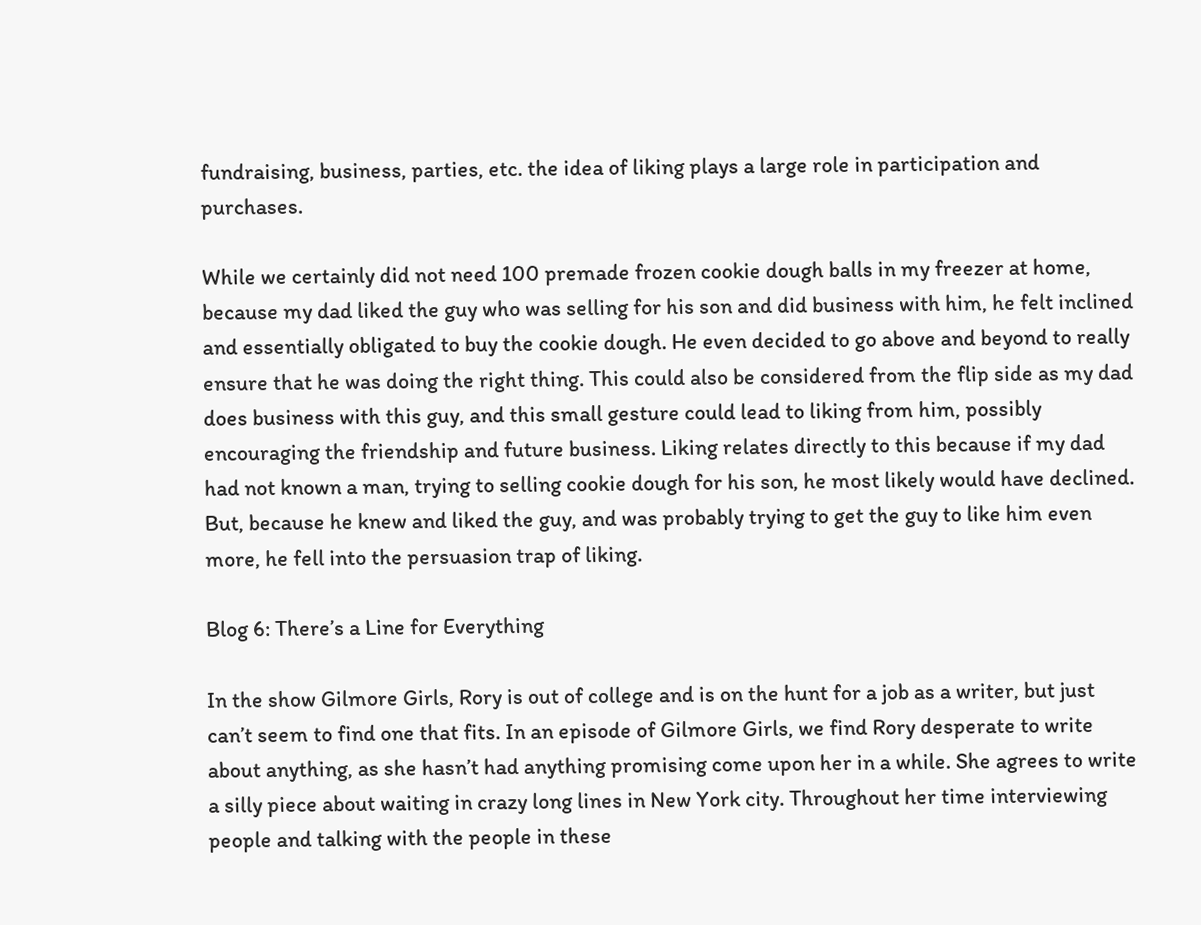fundraising, business, parties, etc. the idea of liking plays a large role in participation and purchases.

While we certainly did not need 100 premade frozen cookie dough balls in my freezer at home, because my dad liked the guy who was selling for his son and did business with him, he felt inclined and essentially obligated to buy the cookie dough. He even decided to go above and beyond to really ensure that he was doing the right thing. This could also be considered from the flip side as my dad does business with this guy, and this small gesture could lead to liking from him, possibly encouraging the friendship and future business. Liking relates directly to this because if my dad had not known a man, trying to selling cookie dough for his son, he most likely would have declined. But, because he knew and liked the guy, and was probably trying to get the guy to like him even more, he fell into the persuasion trap of liking.

Blog 6: There’s a Line for Everything

In the show Gilmore Girls, Rory is out of college and is on the hunt for a job as a writer, but just can’t seem to find one that fits. In an episode of Gilmore Girls, we find Rory desperate to write about anything, as she hasn’t had anything promising come upon her in a while. She agrees to write a silly piece about waiting in crazy long lines in New York city. Throughout her time interviewing people and talking with the people in these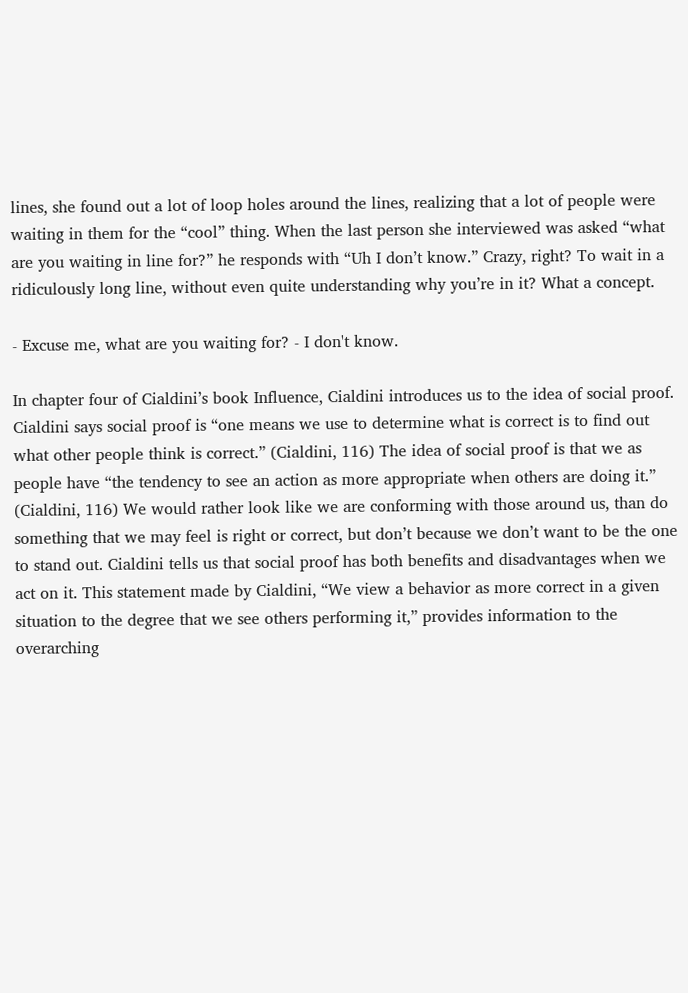lines, she found out a lot of loop holes around the lines, realizing that a lot of people were waiting in them for the “cool” thing. When the last person she interviewed was asked “what are you waiting in line for?” he responds with “Uh I don’t know.” Crazy, right? To wait in a ridiculously long line, without even quite understanding why you’re in it? What a concept.

- Excuse me, what are you waiting for? - I don't know.

In chapter four of Cialdini’s book Influence, Cialdini introduces us to the idea of social proof. Cialdini says social proof is “one means we use to determine what is correct is to find out what other people think is correct.” (Cialdini, 116) The idea of social proof is that we as people have “the tendency to see an action as more appropriate when others are doing it.” (Cialdini, 116) We would rather look like we are conforming with those around us, than do something that we may feel is right or correct, but don’t because we don’t want to be the one to stand out. Cialdini tells us that social proof has both benefits and disadvantages when we act on it. This statement made by Cialdini, “We view a behavior as more correct in a given situation to the degree that we see others performing it,” provides information to the overarching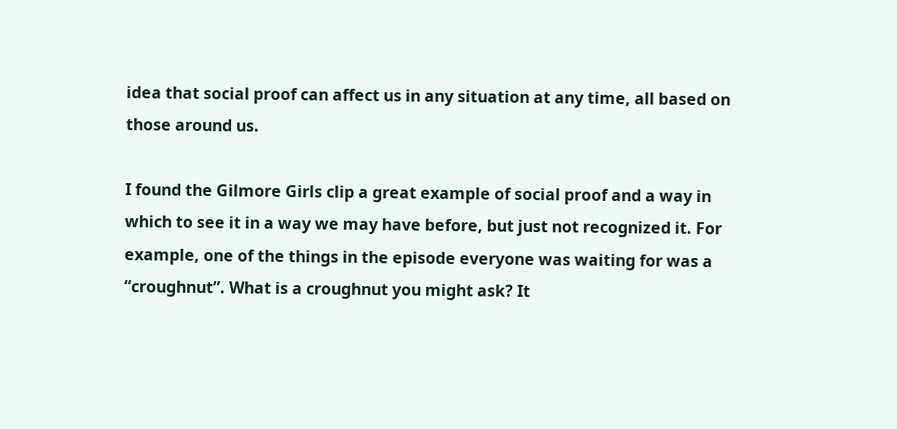idea that social proof can affect us in any situation at any time, all based on those around us.

I found the Gilmore Girls clip a great example of social proof and a way in which to see it in a way we may have before, but just not recognized it. For example, one of the things in the episode everyone was waiting for was a “croughnut”. What is a croughnut you might ask? It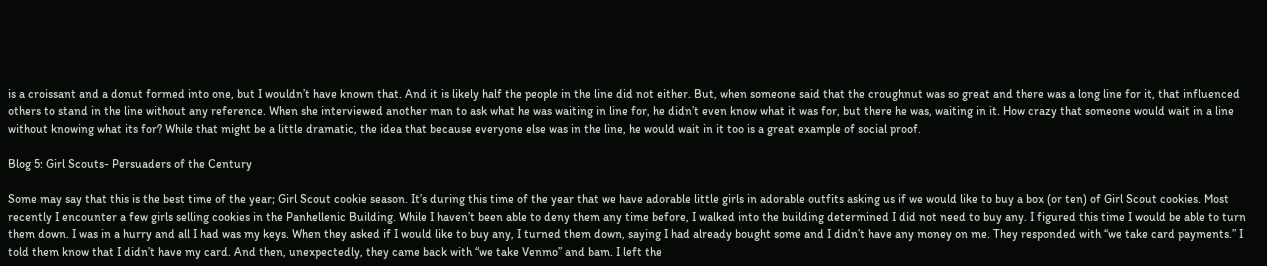is a croissant and a donut formed into one, but I wouldn’t have known that. And it is likely half the people in the line did not either. But, when someone said that the croughnut was so great and there was a long line for it, that influenced others to stand in the line without any reference. When she interviewed another man to ask what he was waiting in line for, he didn’t even know what it was for, but there he was, waiting in it. How crazy that someone would wait in a line without knowing what its for? While that might be a little dramatic, the idea that because everyone else was in the line, he would wait in it too is a great example of social proof.

Blog 5: Girl Scouts- Persuaders of the Century

Some may say that this is the best time of the year; Girl Scout cookie season. It’s during this time of the year that we have adorable little girls in adorable outfits asking us if we would like to buy a box (or ten) of Girl Scout cookies. Most recently I encounter a few girls selling cookies in the Panhellenic Building. While I haven’t been able to deny them any time before, I walked into the building determined I did not need to buy any. I figured this time I would be able to turn them down. I was in a hurry and all I had was my keys. When they asked if I would like to buy any, I turned them down, saying I had already bought some and I didn’t have any money on me. They responded with “we take card payments.” I told them know that I didn’t have my card. And then, unexpectedly, they came back with “we take Venmo” and bam. I left the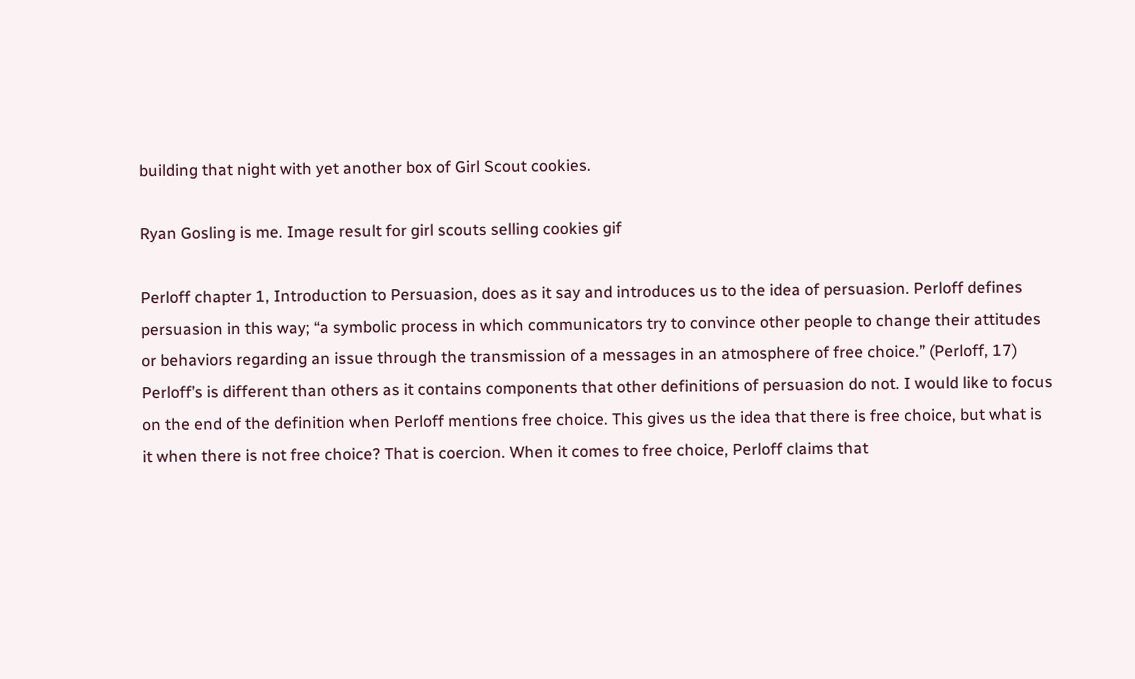building that night with yet another box of Girl Scout cookies.

Ryan Gosling is me. Image result for girl scouts selling cookies gif

Perloff chapter 1, Introduction to Persuasion, does as it say and introduces us to the idea of persuasion. Perloff defines persuasion in this way; “a symbolic process in which communicators try to convince other people to change their attitudes or behaviors regarding an issue through the transmission of a messages in an atmosphere of free choice.” (Perloff, 17) Perloff’s is different than others as it contains components that other definitions of persuasion do not. I would like to focus on the end of the definition when Perloff mentions free choice. This gives us the idea that there is free choice, but what is it when there is not free choice? That is coercion. When it comes to free choice, Perloff claims that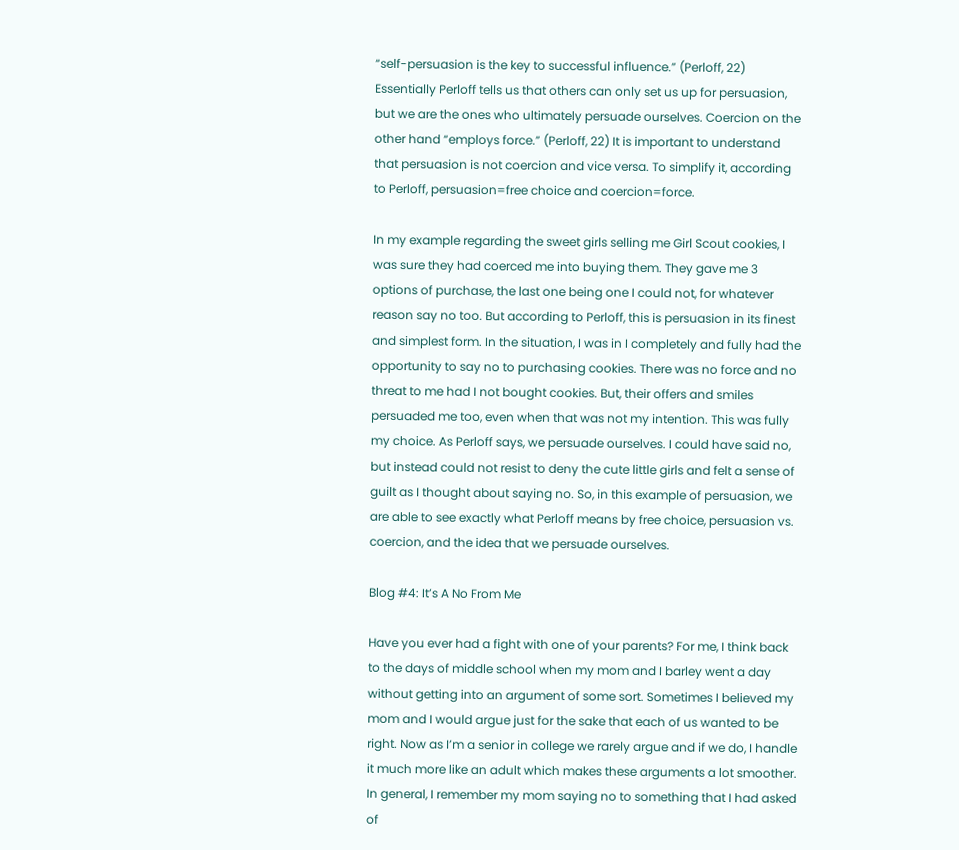“self-persuasion is the key to successful influence.” (Perloff, 22) Essentially Perloff tells us that others can only set us up for persuasion, but we are the ones who ultimately persuade ourselves. Coercion on the other hand “employs force.” (Perloff, 22) It is important to understand that persuasion is not coercion and vice versa. To simplify it, according to Perloff, persuasion=free choice and coercion=force.

In my example regarding the sweet girls selling me Girl Scout cookies, I was sure they had coerced me into buying them. They gave me 3 options of purchase, the last one being one I could not, for whatever reason say no too. But according to Perloff, this is persuasion in its finest and simplest form. In the situation, I was in I completely and fully had the opportunity to say no to purchasing cookies. There was no force and no threat to me had I not bought cookies. But, their offers and smiles persuaded me too, even when that was not my intention. This was fully my choice. As Perloff says, we persuade ourselves. I could have said no, but instead could not resist to deny the cute little girls and felt a sense of guilt as I thought about saying no. So, in this example of persuasion, we are able to see exactly what Perloff means by free choice, persuasion vs. coercion, and the idea that we persuade ourselves.

Blog #4: It’s A No From Me

Have you ever had a fight with one of your parents? For me, I think back to the days of middle school when my mom and I barley went a day without getting into an argument of some sort. Sometimes I believed my mom and I would argue just for the sake that each of us wanted to be right. Now as I’m a senior in college we rarely argue and if we do, I handle it much more like an adult which makes these arguments a lot smoother. In general, I remember my mom saying no to something that I had asked of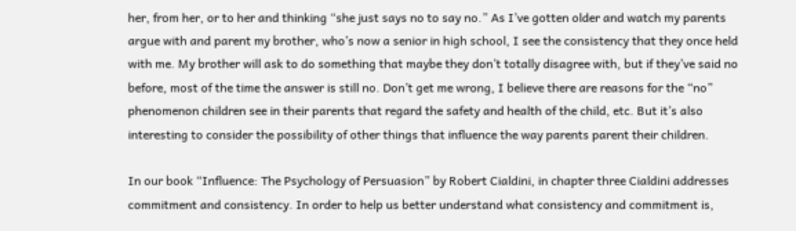her, from her, or to her and thinking “she just says no to say no.” As I’ve gotten older and watch my parents argue with and parent my brother, who’s now a senior in high school, I see the consistency that they once held with me. My brother will ask to do something that maybe they don’t totally disagree with, but if they’ve said no before, most of the time the answer is still no. Don’t get me wrong, I believe there are reasons for the “no” phenomenon children see in their parents that regard the safety and health of the child, etc. But it’s also interesting to consider the possibility of other things that influence the way parents parent their children.

In our book “Influence: The Psychology of Persuasion” by Robert Cialdini, in chapter three Cialdini addresses commitment and consistency. In order to help us better understand what consistency and commitment is,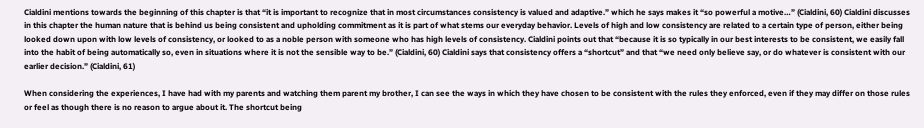Cialdini mentions towards the beginning of this chapter is that “it is important to recognize that in most circumstances consistency is valued and adaptive.” which he says makes it “so powerful a motive…” (Cialdini, 60) Cialdini discusses in this chapter the human nature that is behind us being consistent and upholding commitment as it is part of what stems our everyday behavior. Levels of high and low consistency are related to a certain type of person, either being looked down upon with low levels of consistency, or looked to as a noble person with someone who has high levels of consistency. Cialdini points out that “because it is so typically in our best interests to be consistent, we easily fall into the habit of being automatically so, even in situations where it is not the sensible way to be.” (Cialdini, 60) Cialdini says that consistency offers a “shortcut” and that “we need only believe say, or do whatever is consistent with our earlier decision.” (Cialdini, 61)

When considering the experiences, I have had with my parents and watching them parent my brother, I can see the ways in which they have chosen to be consistent with the rules they enforced, even if they may differ on those rules or feel as though there is no reason to argue about it. The shortcut being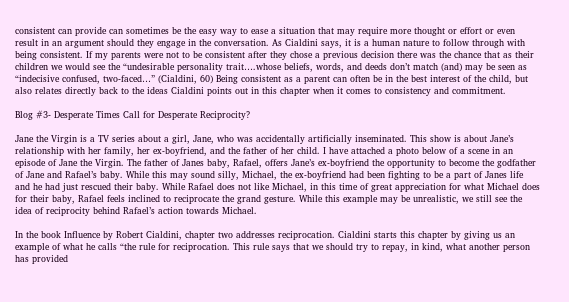consistent can provide can sometimes be the easy way to ease a situation that may require more thought or effort or even result in an argument should they engage in the conversation. As Cialdini says, it is a human nature to follow through with being consistent. If my parents were not to be consistent after they chose a previous decision there was the chance that as their children we would see the “undesirable personality trait….whose beliefs, words, and deeds don’t match (and) may be seen as “indecisive confused, two-faced…” (Cialdini, 60) Being consistent as a parent can often be in the best interest of the child, but also relates directly back to the ideas Cialdini points out in this chapter when it comes to consistency and commitment.

Blog #3- Desperate Times Call for Desperate Reciprocity?

Jane the Virgin is a TV series about a girl, Jane, who was accidentally artificially inseminated. This show is about Jane’s relationship with her family, her ex-boyfriend, and the father of her child. I have attached a photo below of a scene in an episode of Jane the Virgin. The father of Janes baby, Rafael, offers Jane’s ex-boyfriend the opportunity to become the godfather of Jane and Rafael’s baby. While this may sound silly, Michael, the ex-boyfriend had been fighting to be a part of Janes life and he had just rescued their baby. While Rafael does not like Michael, in this time of great appreciation for what Michael does for their baby, Rafael feels inclined to reciprocate the grand gesture. While this example may be unrealistic, we still see the idea of reciprocity behind Rafael’s action towards Michael.

In the book Influence by Robert Cialdini, chapter two addresses reciprocation. Cialdini starts this chapter by giving us an example of what he calls “the rule for reciprocation. This rule says that we should try to repay, in kind, what another person has provided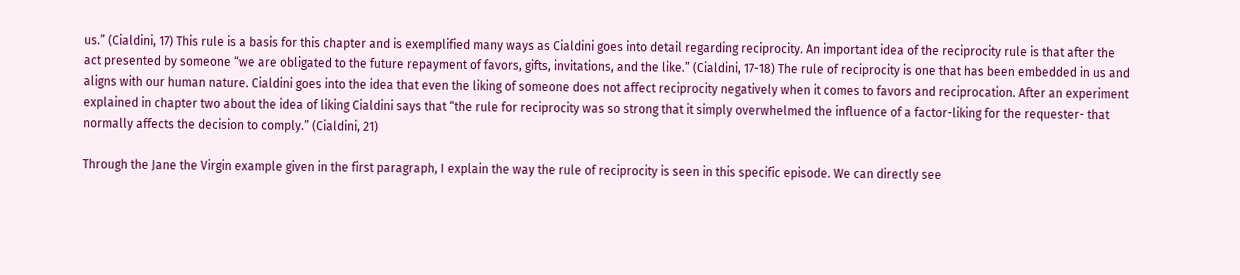us.” (Cialdini, 17) This rule is a basis for this chapter and is exemplified many ways as Cialdini goes into detail regarding reciprocity. An important idea of the reciprocity rule is that after the act presented by someone “we are obligated to the future repayment of favors, gifts, invitations, and the like.” (Cialdini, 17-18) The rule of reciprocity is one that has been embedded in us and aligns with our human nature. Cialdini goes into the idea that even the liking of someone does not affect reciprocity negatively when it comes to favors and reciprocation. After an experiment explained in chapter two about the idea of liking Cialdini says that “the rule for reciprocity was so strong that it simply overwhelmed the influence of a factor-liking for the requester- that normally affects the decision to comply.” (Cialdini, 21)

Through the Jane the Virgin example given in the first paragraph, I explain the way the rule of reciprocity is seen in this specific episode. We can directly see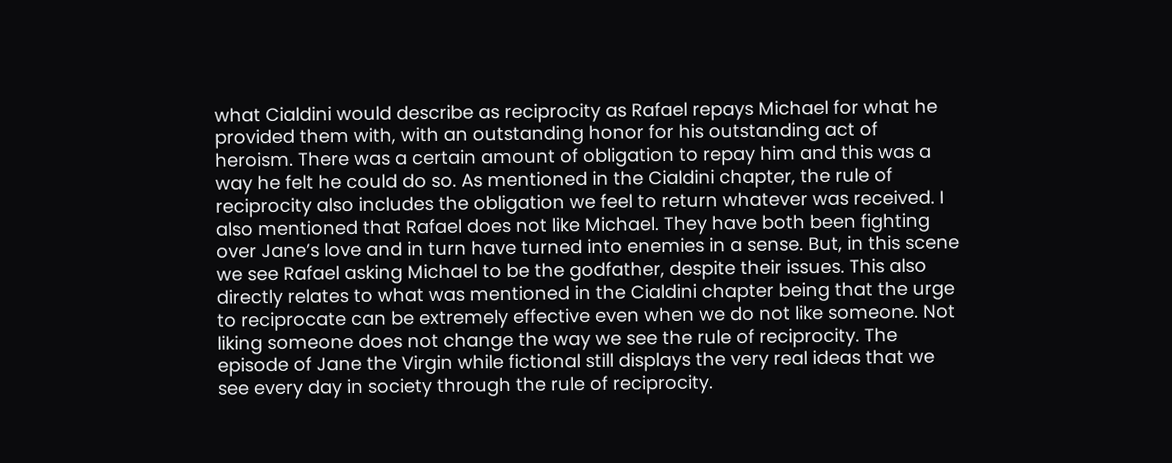what Cialdini would describe as reciprocity as Rafael repays Michael for what he provided them with, with an outstanding honor for his outstanding act of heroism. There was a certain amount of obligation to repay him and this was a way he felt he could do so. As mentioned in the Cialdini chapter, the rule of reciprocity also includes the obligation we feel to return whatever was received. I also mentioned that Rafael does not like Michael. They have both been fighting over Jane’s love and in turn have turned into enemies in a sense. But, in this scene we see Rafael asking Michael to be the godfather, despite their issues. This also directly relates to what was mentioned in the Cialdini chapter being that the urge to reciprocate can be extremely effective even when we do not like someone. Not liking someone does not change the way we see the rule of reciprocity. The episode of Jane the Virgin while fictional still displays the very real ideas that we see every day in society through the rule of reciprocity.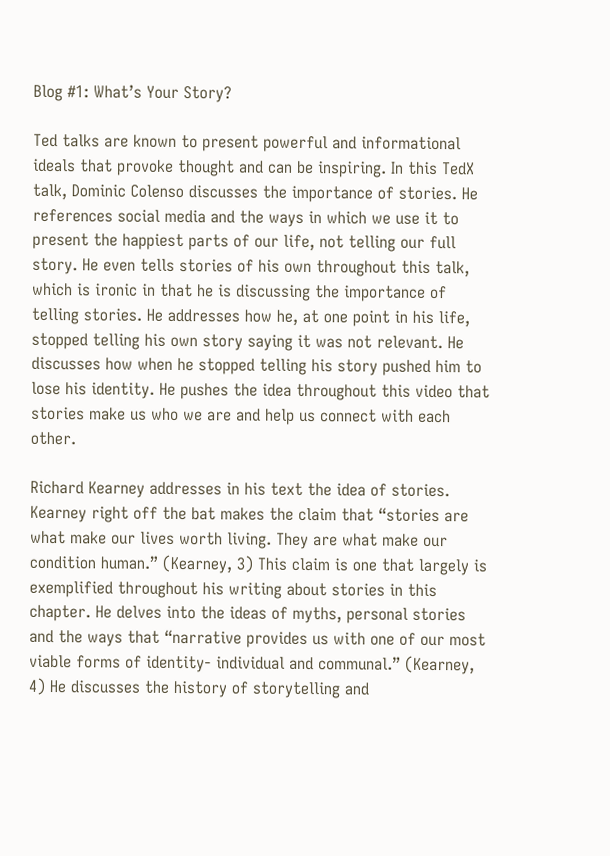Blog #1: What’s Your Story?

Ted talks are known to present powerful and informational ideals that provoke thought and can be inspiring. In this TedX talk, Dominic Colenso discusses the importance of stories. He references social media and the ways in which we use it to present the happiest parts of our life, not telling our full story. He even tells stories of his own throughout this talk, which is ironic in that he is discussing the importance of telling stories. He addresses how he, at one point in his life, stopped telling his own story saying it was not relevant. He discusses how when he stopped telling his story pushed him to lose his identity. He pushes the idea throughout this video that stories make us who we are and help us connect with each other.

Richard Kearney addresses in his text the idea of stories. Kearney right off the bat makes the claim that “stories are what make our lives worth living. They are what make our condition human.” (Kearney, 3) This claim is one that largely is exemplified throughout his writing about stories in this chapter. He delves into the ideas of myths, personal stories and the ways that “narrative provides us with one of our most viable forms of identity- individual and communal.” (Kearney, 4) He discusses the history of storytelling and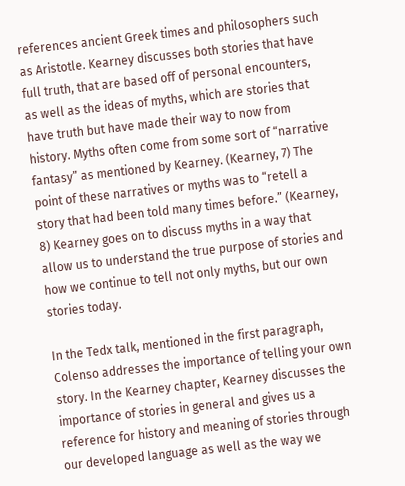references ancient Greek times and philosophers such as Aristotle. Kearney discusses both stories that have full truth, that are based off of personal encounters, as well as the ideas of myths, which are stories that have truth but have made their way to now from history. Myths often come from some sort of “narrative fantasy” as mentioned by Kearney. (Kearney, 7) The point of these narratives or myths was to “retell a story that had been told many times before.” (Kearney, 8) Kearney goes on to discuss myths in a way that allow us to understand the true purpose of stories and how we continue to tell not only myths, but our own stories today.

In the Tedx talk, mentioned in the first paragraph, Colenso addresses the importance of telling your own story. In the Kearney chapter, Kearney discusses the importance of stories in general and gives us a reference for history and meaning of stories through our developed language as well as the way we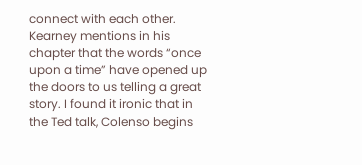connect with each other. Kearney mentions in his chapter that the words “once upon a time” have opened up the doors to us telling a great story. I found it ironic that in the Ted talk, Colenso begins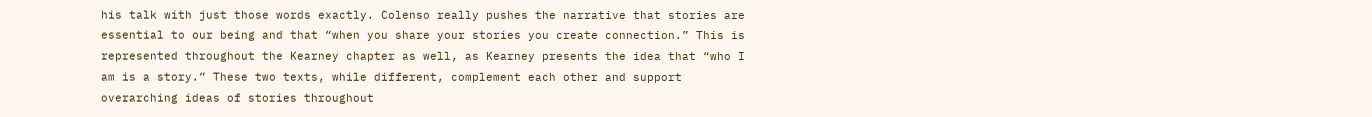his talk with just those words exactly. Colenso really pushes the narrative that stories are essential to our being and that “when you share your stories you create connection.” This is represented throughout the Kearney chapter as well, as Kearney presents the idea that “who I am is a story.” These two texts, while different, complement each other and support overarching ideas of stories throughout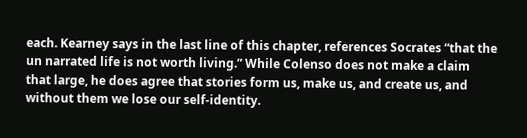each. Kearney says in the last line of this chapter, references Socrates “that the un narrated life is not worth living.” While Colenso does not make a claim that large, he does agree that stories form us, make us, and create us, and without them we lose our self-identity.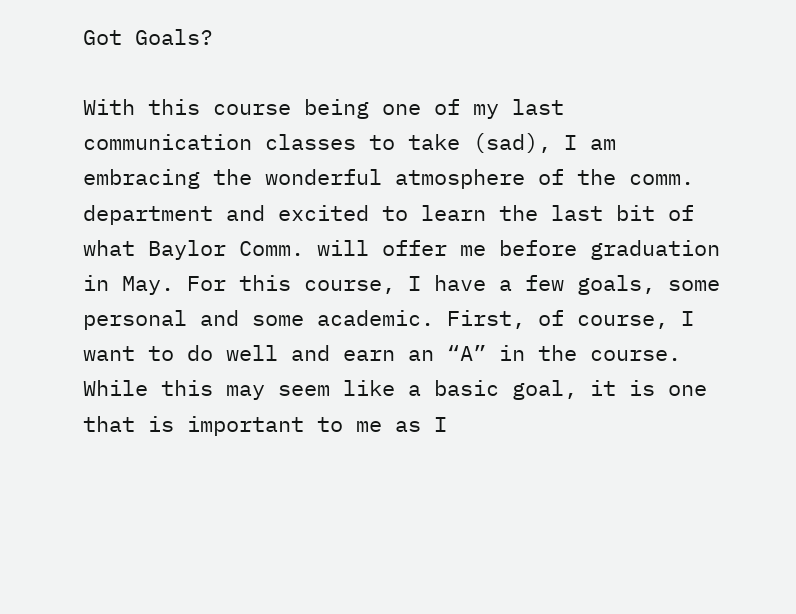Got Goals?

With this course being one of my last communication classes to take (sad), I am embracing the wonderful atmosphere of the comm. department and excited to learn the last bit of what Baylor Comm. will offer me before graduation in May. For this course, I have a few goals, some personal and some academic. First, of course, I want to do well and earn an “A” in the course. While this may seem like a basic goal, it is one that is important to me as I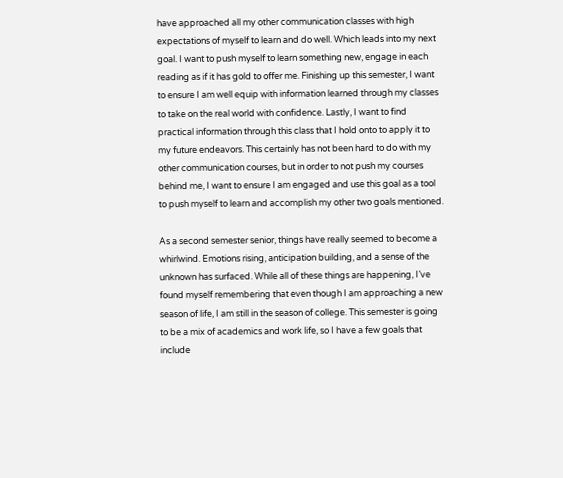have approached all my other communication classes with high expectations of myself to learn and do well. Which leads into my next goal. I want to push myself to learn something new, engage in each reading as if it has gold to offer me. Finishing up this semester, I want to ensure I am well equip with information learned through my classes to take on the real world with confidence. Lastly, I want to find practical information through this class that I hold onto to apply it to my future endeavors. This certainly has not been hard to do with my other communication courses, but in order to not push my courses behind me, I want to ensure I am engaged and use this goal as a tool to push myself to learn and accomplish my other two goals mentioned.

As a second semester senior, things have really seemed to become a whirlwind. Emotions rising, anticipation building, and a sense of the unknown has surfaced. While all of these things are happening, I’ve found myself remembering that even though I am approaching a new season of life, I am still in the season of college. This semester is going to be a mix of academics and work life, so I have a few goals that include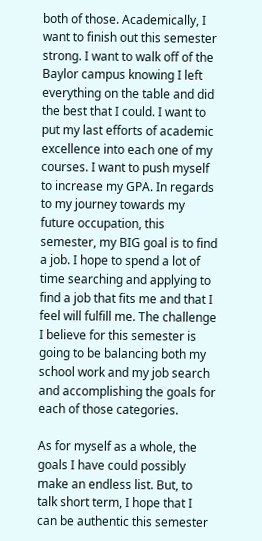both of those. Academically, I want to finish out this semester strong. I want to walk off of the Baylor campus knowing I left everything on the table and did the best that I could. I want to put my last efforts of academic excellence into each one of my courses. I want to push myself to increase my GPA. In regards to my journey towards my future occupation, this semester, my BIG goal is to find a job. I hope to spend a lot of time searching and applying to find a job that fits me and that I feel will fulfill me. The challenge I believe for this semester is going to be balancing both my school work and my job search and accomplishing the goals for each of those categories.

As for myself as a whole, the goals I have could possibly make an endless list. But, to talk short term, I hope that I can be authentic this semester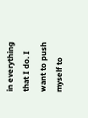in everything that I do. I want to push myself to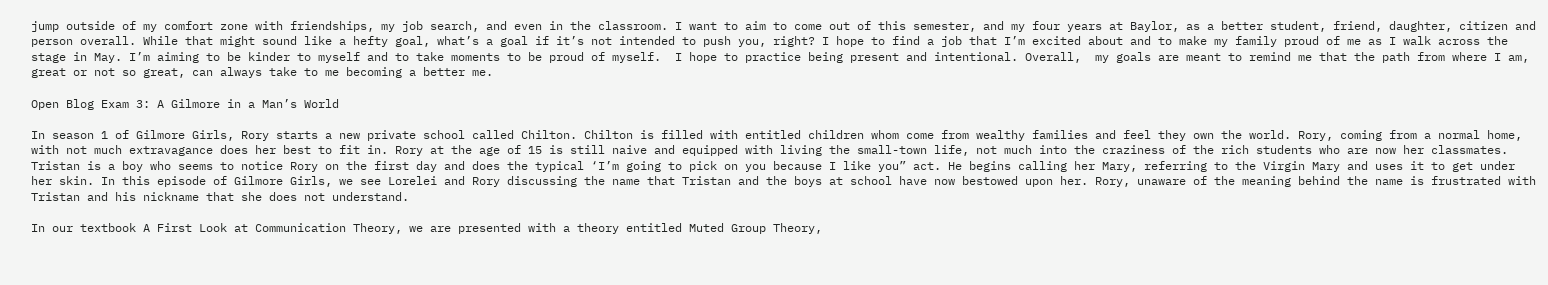jump outside of my comfort zone with friendships, my job search, and even in the classroom. I want to aim to come out of this semester, and my four years at Baylor, as a better student, friend, daughter, citizen and person overall. While that might sound like a hefty goal, what’s a goal if it’s not intended to push you, right? I hope to find a job that I’m excited about and to make my family proud of me as I walk across the stage in May. I’m aiming to be kinder to myself and to take moments to be proud of myself.  I hope to practice being present and intentional. Overall,  my goals are meant to remind me that the path from where I am, great or not so great, can always take to me becoming a better me.

Open Blog Exam 3: A Gilmore in a Man’s World

In season 1 of Gilmore Girls, Rory starts a new private school called Chilton. Chilton is filled with entitled children whom come from wealthy families and feel they own the world. Rory, coming from a normal home, with not much extravagance does her best to fit in. Rory at the age of 15 is still naive and equipped with living the small-town life, not much into the craziness of the rich students who are now her classmates. Tristan is a boy who seems to notice Rory on the first day and does the typical ‘I’m going to pick on you because I like you” act. He begins calling her Mary, referring to the Virgin Mary and uses it to get under her skin. In this episode of Gilmore Girls, we see Lorelei and Rory discussing the name that Tristan and the boys at school have now bestowed upon her. Rory, unaware of the meaning behind the name is frustrated with Tristan and his nickname that she does not understand.

In our textbook A First Look at Communication Theory, we are presented with a theory entitled Muted Group Theory,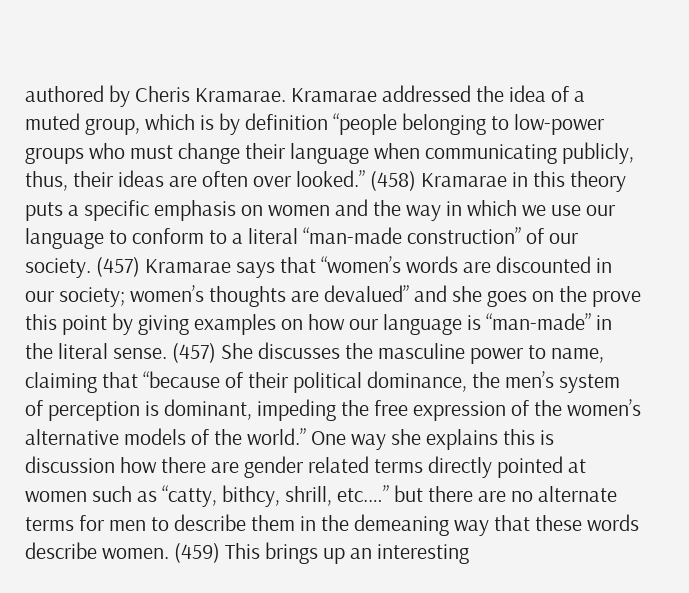authored by Cheris Kramarae. Kramarae addressed the idea of a muted group, which is by definition “people belonging to low-power groups who must change their language when communicating publicly, thus, their ideas are often over looked.” (458) Kramarae in this theory puts a specific emphasis on women and the way in which we use our language to conform to a literal “man-made construction” of our society. (457) Kramarae says that “women’s words are discounted in our society; women’s thoughts are devalued” and she goes on the prove this point by giving examples on how our language is “man-made” in the literal sense. (457) She discusses the masculine power to name, claiming that “because of their political dominance, the men’s system of perception is dominant, impeding the free expression of the women’s alternative models of the world.” One way she explains this is discussion how there are gender related terms directly pointed at women such as “catty, bithcy, shrill, etc.…” but there are no alternate terms for men to describe them in the demeaning way that these words describe women. (459) This brings up an interesting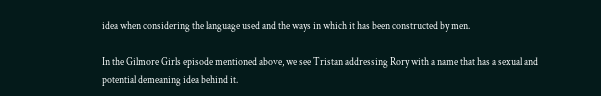idea when considering the language used and the ways in which it has been constructed by men.

In the Gilmore Girls episode mentioned above, we see Tristan addressing Rory with a name that has a sexual and potential demeaning idea behind it.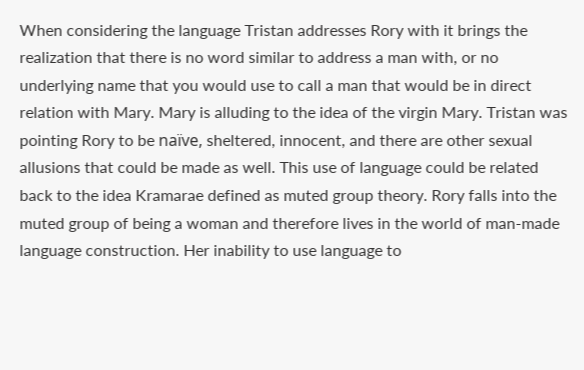When considering the language Tristan addresses Rory with it brings the realization that there is no word similar to address a man with, or no underlying name that you would use to call a man that would be in direct relation with Mary. Mary is alluding to the idea of the virgin Mary. Tristan was pointing Rory to be naïve, sheltered, innocent, and there are other sexual allusions that could be made as well. This use of language could be related back to the idea Kramarae defined as muted group theory. Rory falls into the muted group of being a woman and therefore lives in the world of man-made language construction. Her inability to use language to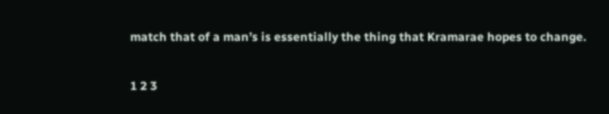match that of a man’s is essentially the thing that Kramarae hopes to change.

1 2 3